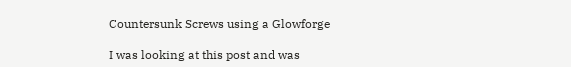Countersunk Screws using a Glowforge

I was looking at this post and was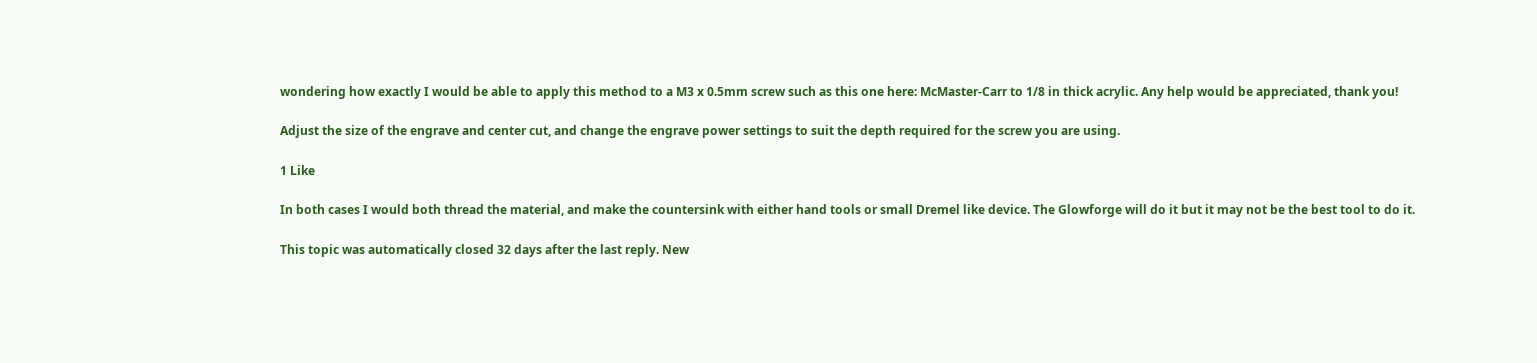wondering how exactly I would be able to apply this method to a M3 x 0.5mm screw such as this one here: McMaster-Carr to 1/8 in thick acrylic. Any help would be appreciated, thank you!

Adjust the size of the engrave and center cut, and change the engrave power settings to suit the depth required for the screw you are using.

1 Like

In both cases I would both thread the material, and make the countersink with either hand tools or small Dremel like device. The Glowforge will do it but it may not be the best tool to do it.

This topic was automatically closed 32 days after the last reply. New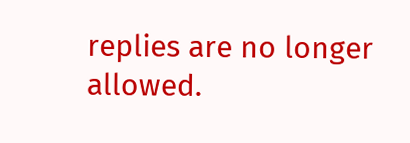replies are no longer allowed.